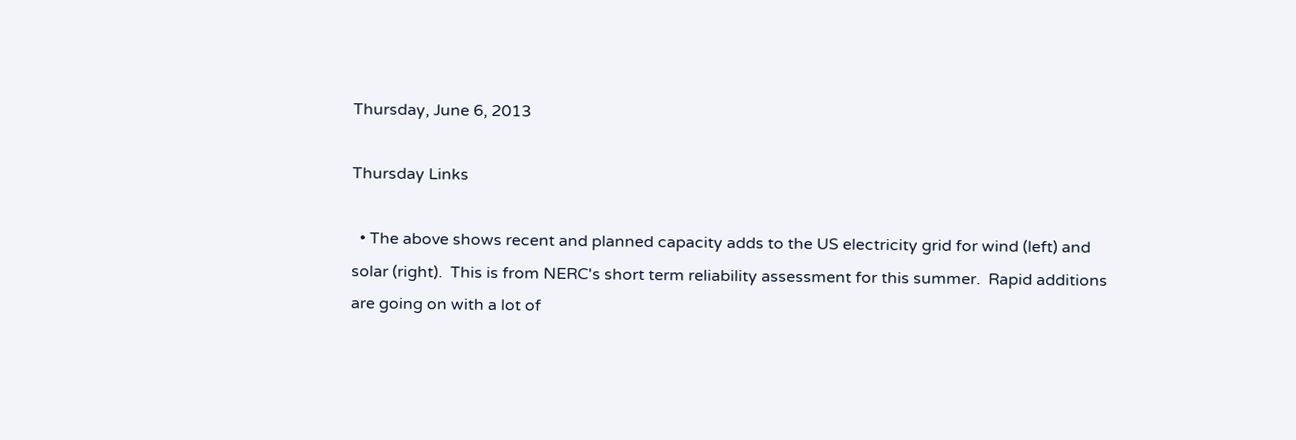Thursday, June 6, 2013

Thursday Links

  • The above shows recent and planned capacity adds to the US electricity grid for wind (left) and solar (right).  This is from NERC's short term reliability assessment for this summer.  Rapid additions are going on with a lot of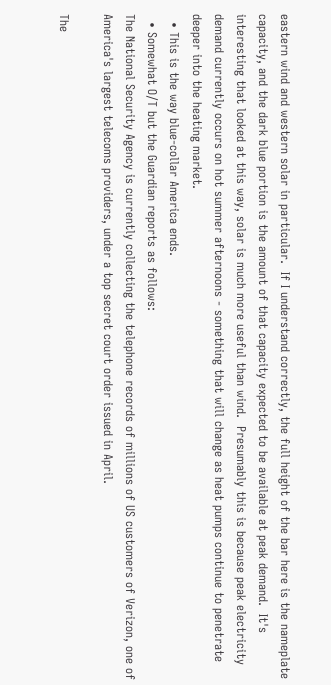eastern wind and western solar in particular.  If I understand correctly, the full height of the bar here is the nameplate capacity, and the dark blue portion is the amount of that capacity expected to be available at peak demand.  It's interesting that looked at this way, solar is much more useful than wind.  Presumably this is because peak electricity demand currently occurs on hot summer afternoons - something that will change as heat pumps continue to penetrate deeper into the heating market.
  • This is the way blue-collar America ends.
  • Somewhat O/T but the Guardian reports as follows:
The National Security Agency is currently collecting the telephone records of millions of US customers of Verizon, one of America's largest telecoms providers, under a top secret court order issued in April.

The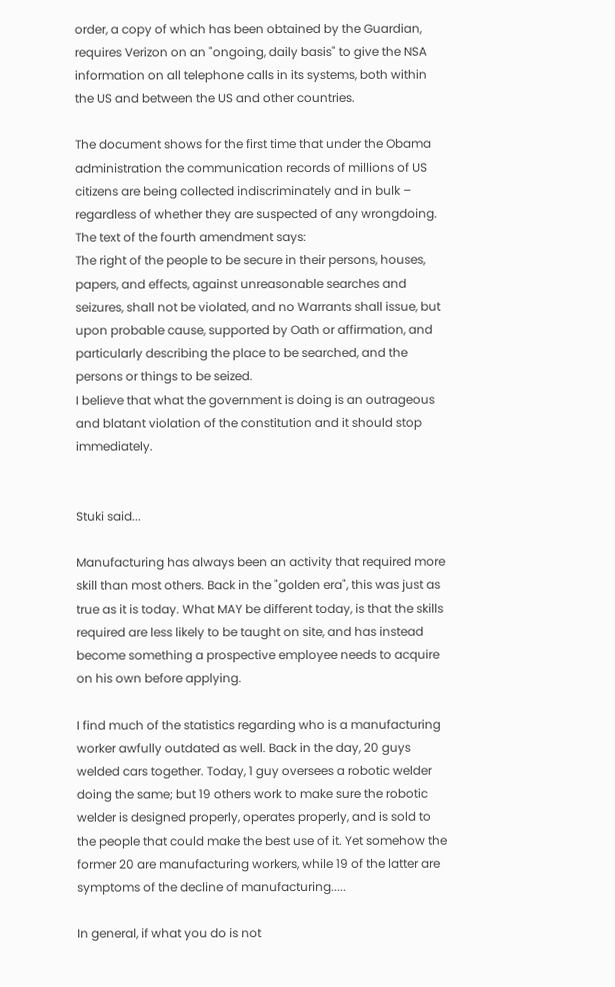order, a copy of which has been obtained by the Guardian, requires Verizon on an "ongoing, daily basis" to give the NSA information on all telephone calls in its systems, both within the US and between the US and other countries.

The document shows for the first time that under the Obama administration the communication records of millions of US citizens are being collected indiscriminately and in bulk – regardless of whether they are suspected of any wrongdoing.
The text of the fourth amendment says:
The right of the people to be secure in their persons, houses, papers, and effects, against unreasonable searches and seizures, shall not be violated, and no Warrants shall issue, but upon probable cause, supported by Oath or affirmation, and particularly describing the place to be searched, and the persons or things to be seized.
I believe that what the government is doing is an outrageous and blatant violation of the constitution and it should stop immediately.


Stuki said...

Manufacturing has always been an activity that required more skill than most others. Back in the "golden era", this was just as true as it is today. What MAY be different today, is that the skills required are less likely to be taught on site, and has instead become something a prospective employee needs to acquire on his own before applying.

I find much of the statistics regarding who is a manufacturing worker awfully outdated as well. Back in the day, 20 guys welded cars together. Today, 1 guy oversees a robotic welder doing the same; but 19 others work to make sure the robotic welder is designed properly, operates properly, and is sold to the people that could make the best use of it. Yet somehow the former 20 are manufacturing workers, while 19 of the latter are symptoms of the decline of manufacturing.....

In general, if what you do is not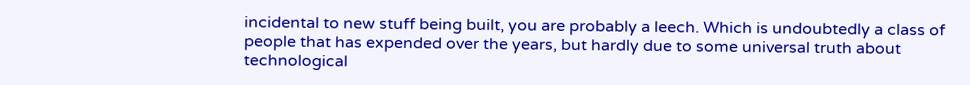incidental to new stuff being built, you are probably a leech. Which is undoubtedly a class of people that has expended over the years, but hardly due to some universal truth about technological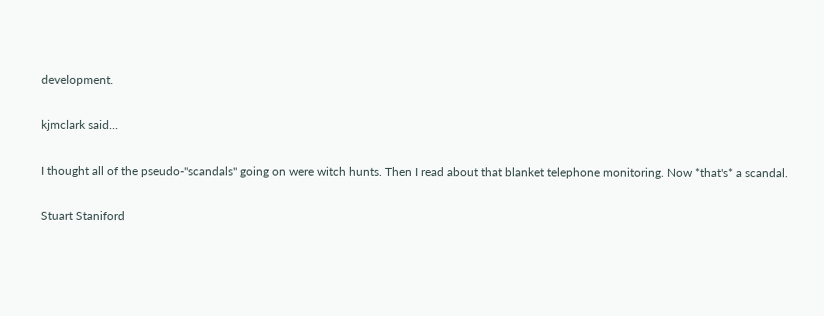development.

kjmclark said...

I thought all of the pseudo-"scandals" going on were witch hunts. Then I read about that blanket telephone monitoring. Now *that's* a scandal.

Stuart Staniford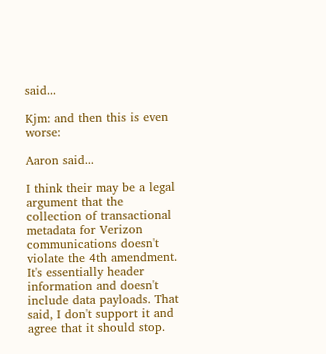said...

Kjm: and then this is even worse:

Aaron said...

I think their may be a legal argument that the collection of transactional metadata for Verizon communications doesn't violate the 4th amendment. It's essentially header information and doesn't include data payloads. That said, I don't support it and agree that it should stop.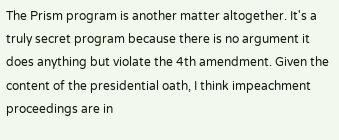The Prism program is another matter altogether. It's a truly secret program because there is no argument it does anything but violate the 4th amendment. Given the content of the presidential oath, I think impeachment proceedings are in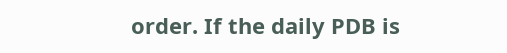order. If the daily PDB is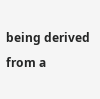being derived from a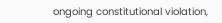ongoing constitutional violation,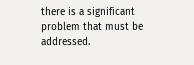there is a significant problem that must be addressed.